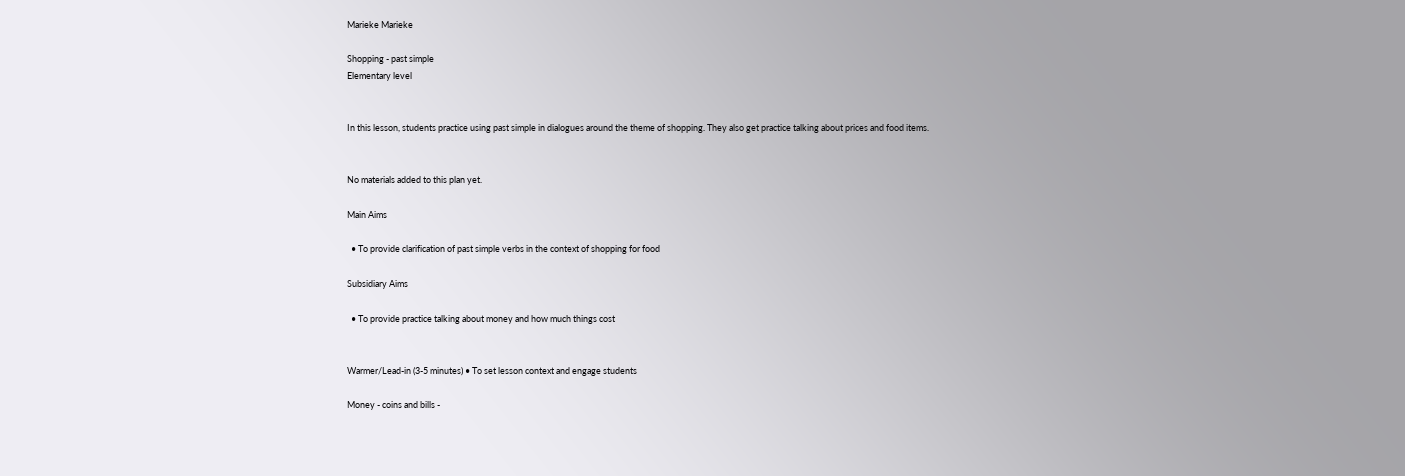Marieke Marieke

Shopping - past simple
Elementary level


In this lesson, students practice using past simple in dialogues around the theme of shopping. They also get practice talking about prices and food items.


No materials added to this plan yet.

Main Aims

  • To provide clarification of past simple verbs in the context of shopping for food

Subsidiary Aims

  • To provide practice talking about money and how much things cost


Warmer/Lead-in (3-5 minutes) • To set lesson context and engage students

Money - coins and bills -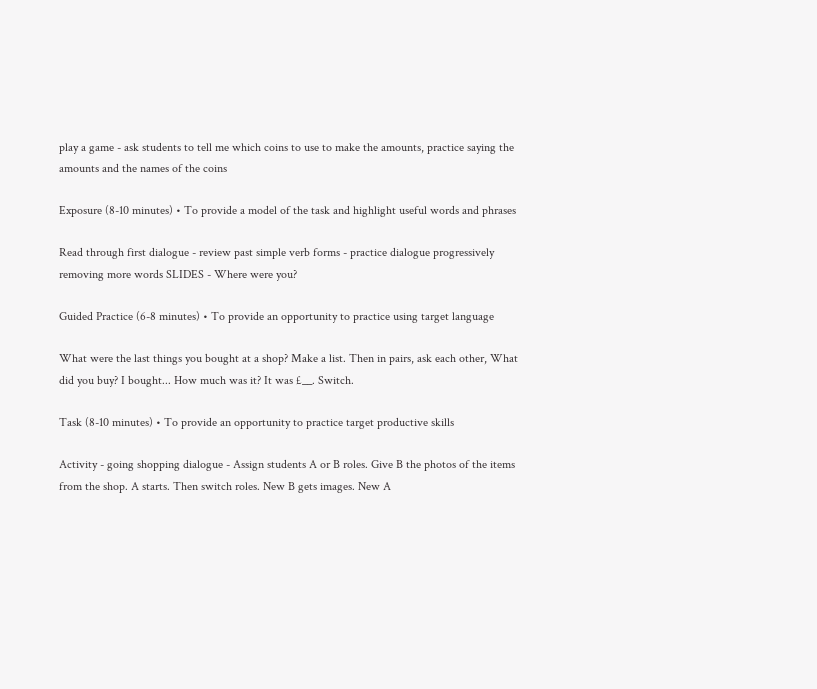play a game - ask students to tell me which coins to use to make the amounts, practice saying the amounts and the names of the coins

Exposure (8-10 minutes) • To provide a model of the task and highlight useful words and phrases

Read through first dialogue - review past simple verb forms - practice dialogue progressively removing more words SLIDES - Where were you?

Guided Practice (6-8 minutes) • To provide an opportunity to practice using target language

What were the last things you bought at a shop? Make a list. Then in pairs, ask each other, What did you buy? I bought... How much was it? It was £__. Switch.

Task (8-10 minutes) • To provide an opportunity to practice target productive skills

Activity - going shopping dialogue - Assign students A or B roles. Give B the photos of the items from the shop. A starts. Then switch roles. New B gets images. New A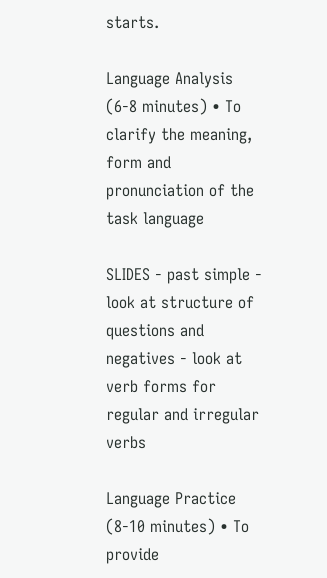starts.

Language Analysis (6-8 minutes) • To clarify the meaning, form and pronunciation of the task language

SLIDES - past simple - look at structure of questions and negatives - look at verb forms for regular and irregular verbs

Language Practice (8-10 minutes) • To provide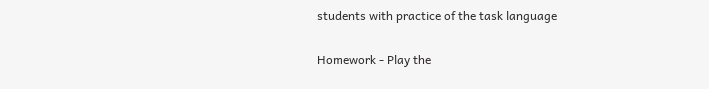students with practice of the task language

Homework - Play the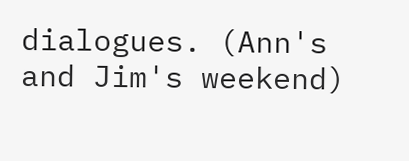dialogues. (Ann's and Jim's weekend)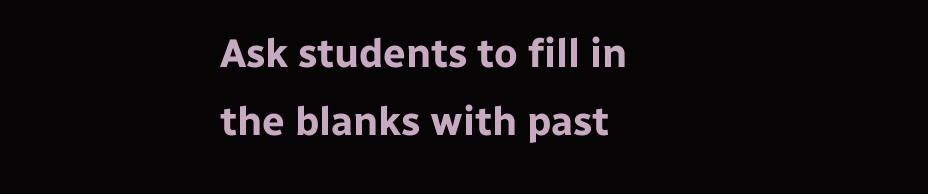Ask students to fill in the blanks with past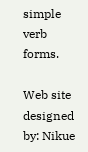simple verb forms.

Web site designed by: Nikue